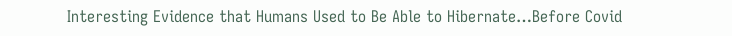Interesting Evidence that Humans Used to Be Able to Hibernate…Before Covid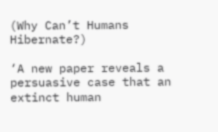(Why Can’t Humans Hibernate?)

‘A new paper reveals a persuasive case that an extinct human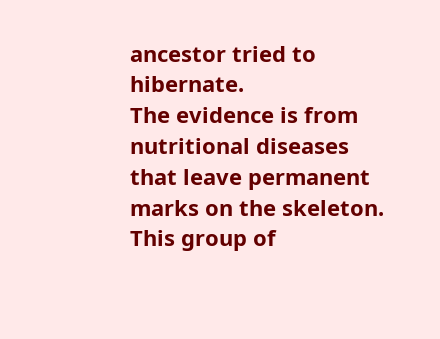ancestor tried to hibernate.
The evidence is from nutritional diseases that leave permanent marks on the skeleton.
This group of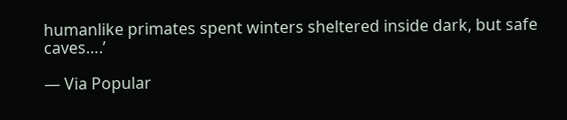humanlike primates spent winters sheltered inside dark, but safe caves….’

— Via Popular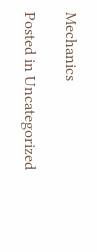Mechanics

Posted in Uncategorized